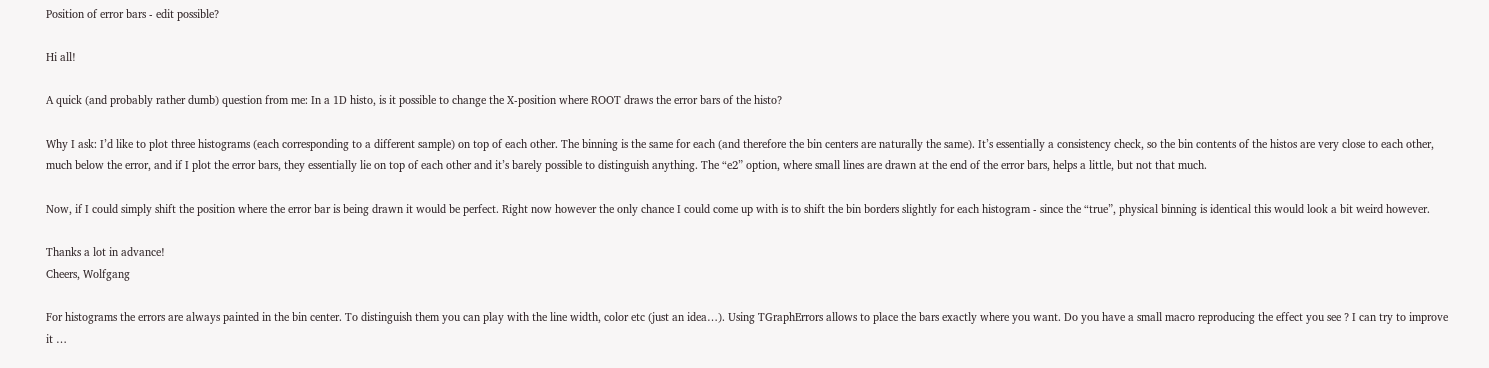Position of error bars - edit possible?

Hi all!

A quick (and probably rather dumb) question from me: In a 1D histo, is it possible to change the X-position where ROOT draws the error bars of the histo?

Why I ask: I’d like to plot three histograms (each corresponding to a different sample) on top of each other. The binning is the same for each (and therefore the bin centers are naturally the same). It’s essentially a consistency check, so the bin contents of the histos are very close to each other, much below the error, and if I plot the error bars, they essentially lie on top of each other and it’s barely possible to distinguish anything. The “e2” option, where small lines are drawn at the end of the error bars, helps a little, but not that much.

Now, if I could simply shift the position where the error bar is being drawn it would be perfect. Right now however the only chance I could come up with is to shift the bin borders slightly for each histogram - since the “true”, physical binning is identical this would look a bit weird however.

Thanks a lot in advance!
Cheers, Wolfgang

For histograms the errors are always painted in the bin center. To distinguish them you can play with the line width, color etc (just an idea…). Using TGraphErrors allows to place the bars exactly where you want. Do you have a small macro reproducing the effect you see ? I can try to improve it …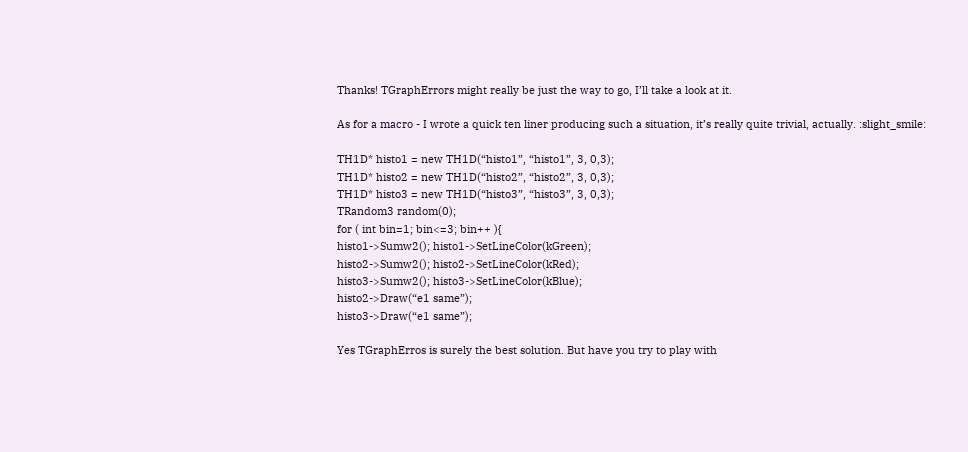Thanks! TGraphErrors might really be just the way to go, I’ll take a look at it.

As for a macro - I wrote a quick ten liner producing such a situation, it’s really quite trivial, actually. :slight_smile:

TH1D* histo1 = new TH1D(“histo1”, “histo1”, 3, 0,3);
TH1D* histo2 = new TH1D(“histo2”, “histo2”, 3, 0,3);
TH1D* histo3 = new TH1D(“histo3”, “histo3”, 3, 0,3);
TRandom3 random(0);
for ( int bin=1; bin<=3; bin++ ){
histo1->Sumw2(); histo1->SetLineColor(kGreen);
histo2->Sumw2(); histo2->SetLineColor(kRed);
histo3->Sumw2(); histo3->SetLineColor(kBlue);
histo2->Draw(“e1 same”);
histo3->Draw(“e1 same”);

Yes TGraphErros is surely the best solution. But have you try to play with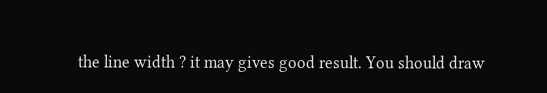the line width ? it may gives good result. You should draw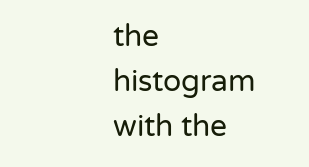the histogram with the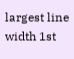largest line width 1st